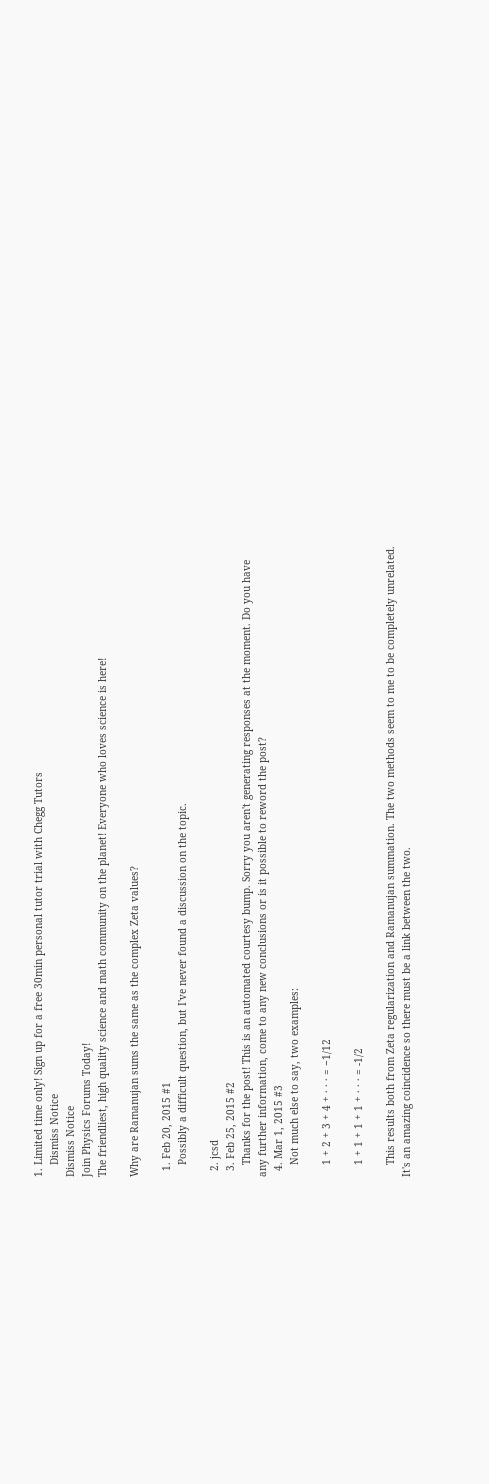1. Limited time only! Sign up for a free 30min personal tutor trial with Chegg Tutors
    Dismiss Notice
Dismiss Notice
Join Physics Forums Today!
The friendliest, high quality science and math community on the planet! Everyone who loves science is here!

Why are Ramanujan sums the same as the complex Zeta values?

  1. Feb 20, 2015 #1
    Possibly a difficult question, but I've never found a discussion on the topic.

  2. jcsd
  3. Feb 25, 2015 #2
    Thanks for the post! This is an automated courtesy bump. Sorry you aren't generating responses at the moment. Do you have any further information, come to any new conclusions or is it possible to reword the post?
  4. Mar 1, 2015 #3
    Not much else to say, two examples:

    1 + 2 + 3 + 4 + · · · = −1/12

    1 + 1 + 1 + 1 + · · · = -1/2

    This results both from Zeta regularization and Ramanujan summation. The two methods seem to me to be completely unrelated. It's an amazing coincidence so there must be a link between the two.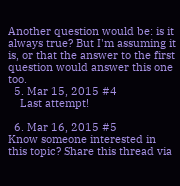Another question would be: is it always true? But I'm assuming it is, or that the answer to the first question would answer this one too.
  5. Mar 15, 2015 #4
    Last attempt!

  6. Mar 16, 2015 #5
Know someone interested in this topic? Share this thread via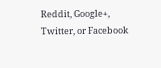Reddit, Google+, Twitter, or Facebook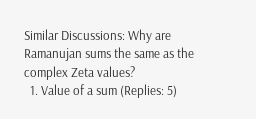Similar Discussions: Why are Ramanujan sums the same as the complex Zeta values?
  1. Value of a sum (Replies: 5)